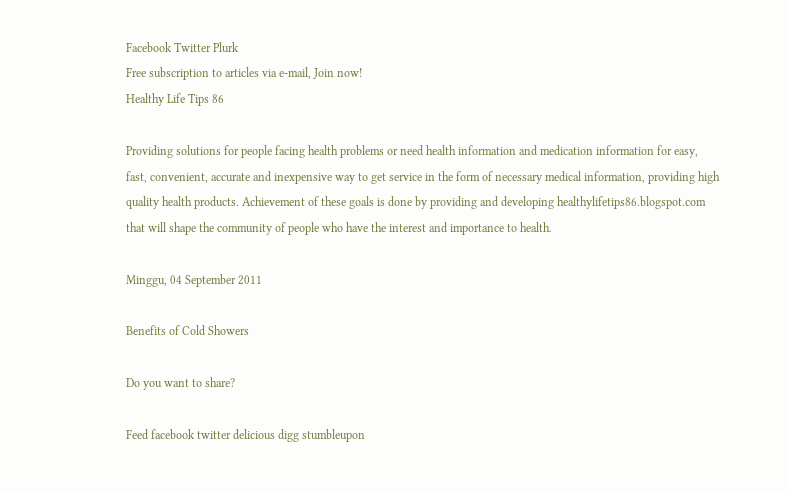Facebook Twitter Plurk
Free subscription to articles via e-mail, Join now!
Healthy Life Tips 86

Providing solutions for people facing health problems or need health information and medication information for easy, fast, convenient, accurate and inexpensive way to get service in the form of necessary medical information, providing high quality health products. Achievement of these goals is done by providing and developing healthylifetips86.blogspot.com that will shape the community of people who have the interest and importance to health.

Minggu, 04 September 2011

Benefits of Cold Showers

Do you want to share?

Feed facebook twitter delicious digg stumbleupon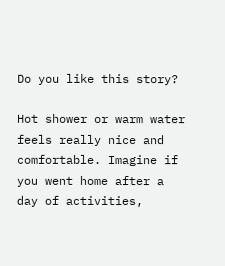Do you like this story?

Hot shower or warm water feels really nice and comfortable. Imagine if you went home after a day of activities,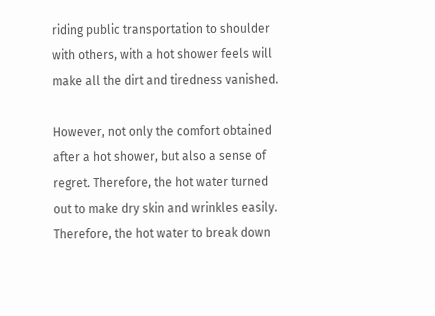riding public transportation to shoulder with others, with a hot shower feels will make all the dirt and tiredness vanished.

However, not only the comfort obtained after a hot shower, but also a sense of regret. Therefore, the hot water turned out to make dry skin and wrinkles easily. Therefore, the hot water to break down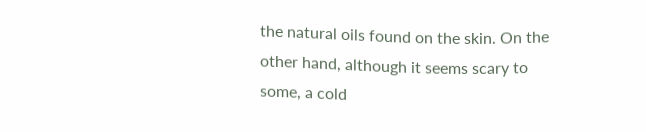the natural oils found on the skin. On the other hand, although it seems scary to some, a cold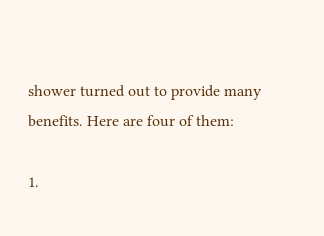shower turned out to provide many benefits. Here are four of them:

1.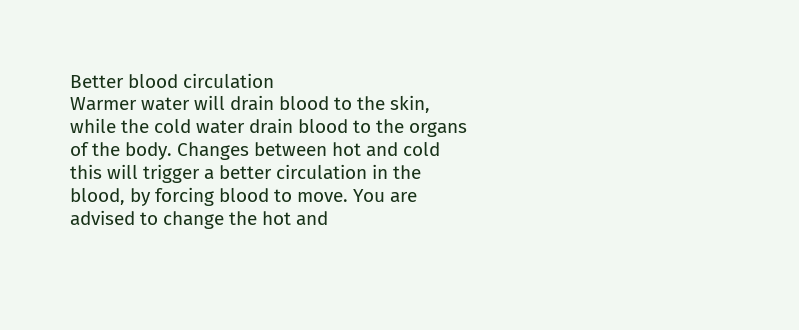Better blood circulation
Warmer water will drain blood to the skin, while the cold water drain blood to the organs of the body. Changes between hot and cold this will trigger a better circulation in the blood, by forcing blood to move. You are advised to change the hot and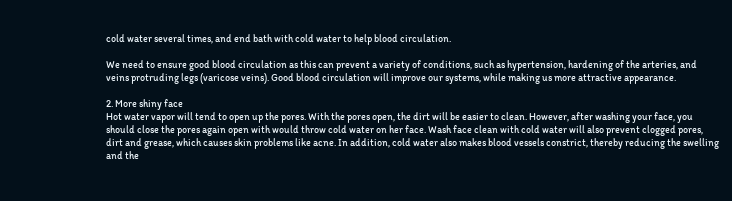cold water several times, and end bath with cold water to help blood circulation.

We need to ensure good blood circulation as this can prevent a variety of conditions, such as hypertension, hardening of the arteries, and veins protruding legs (varicose veins). Good blood circulation will improve our systems, while making us more attractive appearance.

2. More shiny face
Hot water vapor will tend to open up the pores. With the pores open, the dirt will be easier to clean. However, after washing your face, you should close the pores again open with would throw cold water on her face. Wash face clean with cold water will also prevent clogged pores, dirt and grease, which causes skin problems like acne. In addition, cold water also makes blood vessels constrict, thereby reducing the swelling and the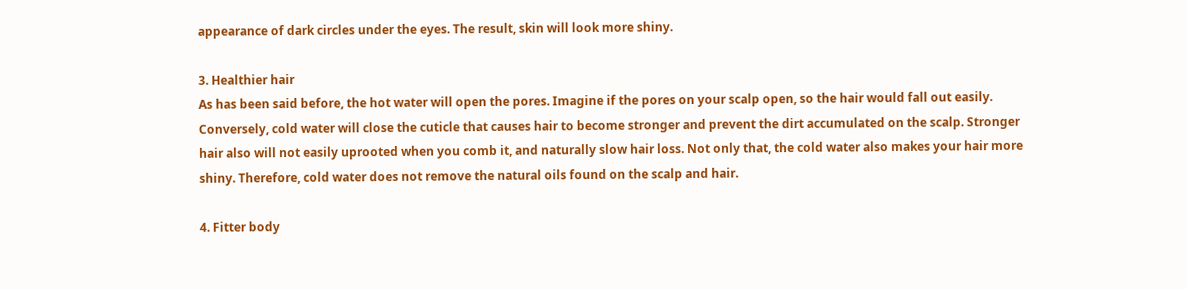appearance of dark circles under the eyes. The result, skin will look more shiny.

3. Healthier hair
As has been said before, the hot water will open the pores. Imagine if the pores on your scalp open, so the hair would fall out easily. Conversely, cold water will close the cuticle that causes hair to become stronger and prevent the dirt accumulated on the scalp. Stronger hair also will not easily uprooted when you comb it, and naturally slow hair loss. Not only that, the cold water also makes your hair more shiny. Therefore, cold water does not remove the natural oils found on the scalp and hair.

4. Fitter body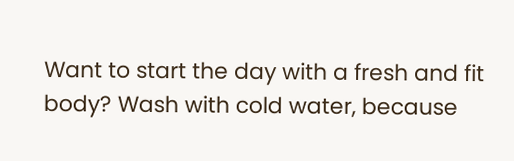Want to start the day with a fresh and fit body? Wash with cold water, because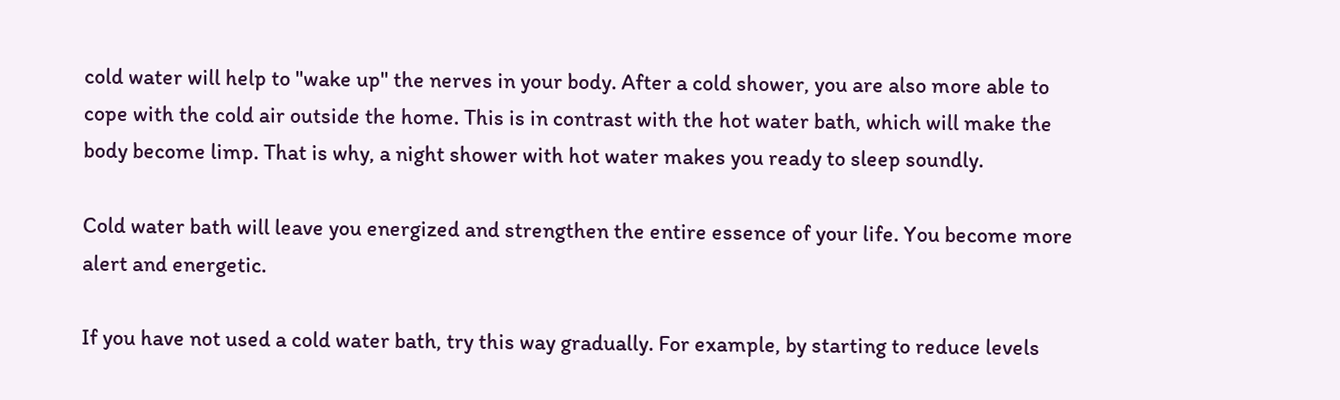cold water will help to "wake up" the nerves in your body. After a cold shower, you are also more able to cope with the cold air outside the home. This is in contrast with the hot water bath, which will make the body become limp. That is why, a night shower with hot water makes you ready to sleep soundly.

Cold water bath will leave you energized and strengthen the entire essence of your life. You become more alert and energetic.

If you have not used a cold water bath, try this way gradually. For example, by starting to reduce levels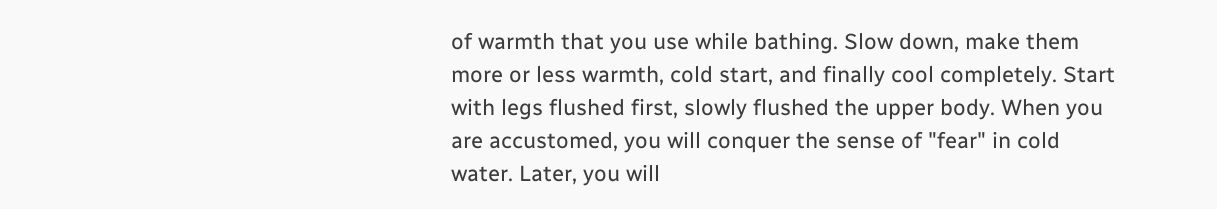of warmth that you use while bathing. Slow down, make them more or less warmth, cold start, and finally cool completely. Start with legs flushed first, slowly flushed the upper body. When you are accustomed, you will conquer the sense of "fear" in cold water. Later, you will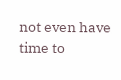not even have time to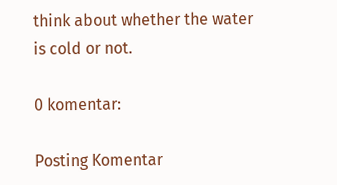think about whether the water is cold or not.

0 komentar:

Posting Komentar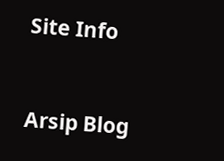Site Info


Arsip Blog